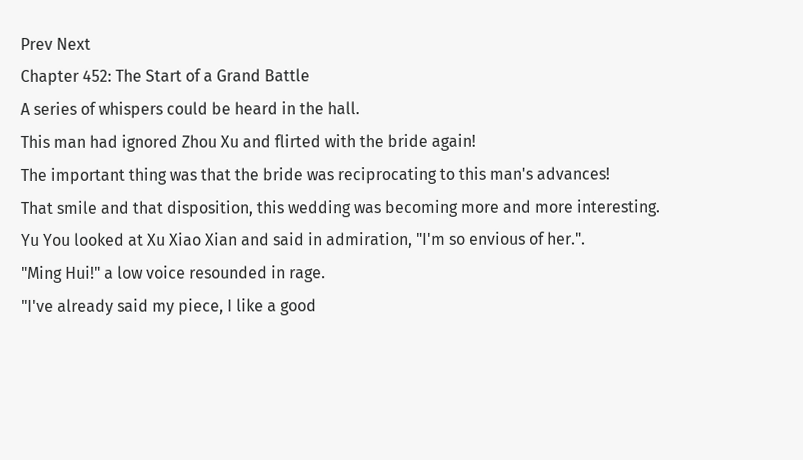Prev Next
Chapter 452: The Start of a Grand Battle
A series of whispers could be heard in the hall.
This man had ignored Zhou Xu and flirted with the bride again!
The important thing was that the bride was reciprocating to this man's advances!
That smile and that disposition, this wedding was becoming more and more interesting.
Yu You looked at Xu Xiao Xian and said in admiration, "I'm so envious of her.".
"Ming Hui!" a low voice resounded in rage.
"I've already said my piece, I like a good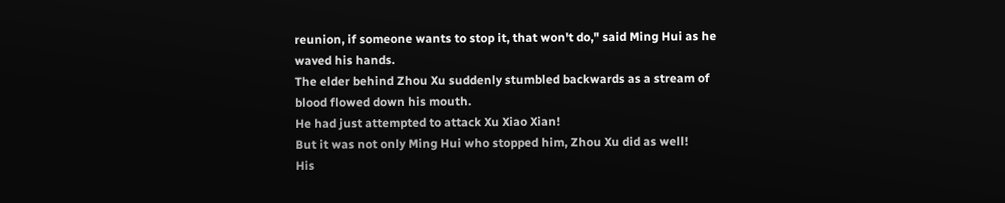reunion, if someone wants to stop it, that won't do," said Ming Hui as he waved his hands.
The elder behind Zhou Xu suddenly stumbled backwards as a stream of blood flowed down his mouth.
He had just attempted to attack Xu Xiao Xian!
But it was not only Ming Hui who stopped him, Zhou Xu did as well!
His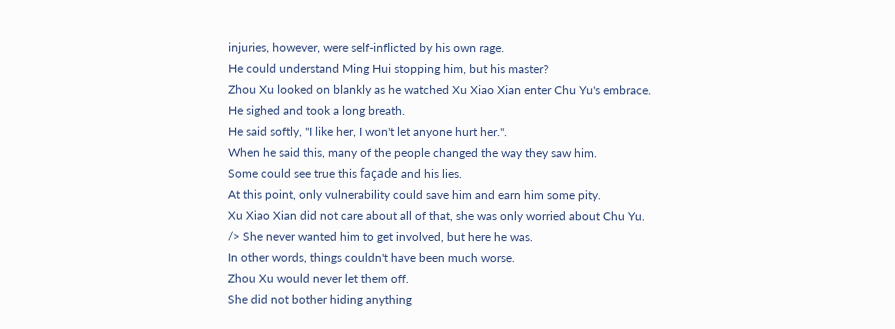injuries, however, were self-inflicted by his own rage.
He could understand Ming Hui stopping him, but his master?
Zhou Xu looked on blankly as he watched Xu Xiao Xian enter Chu Yu's embrace.
He sighed and took a long breath.
He said softly, "I like her, I won't let anyone hurt her.".
When he said this, many of the people changed the way they saw him.
Some could see true this façade and his lies.
At this point, only vulnerability could save him and earn him some pity.
Xu Xiao Xian did not care about all of that, she was only worried about Chu Yu.
/> She never wanted him to get involved, but here he was.
In other words, things couldn't have been much worse.
Zhou Xu would never let them off.
She did not bother hiding anything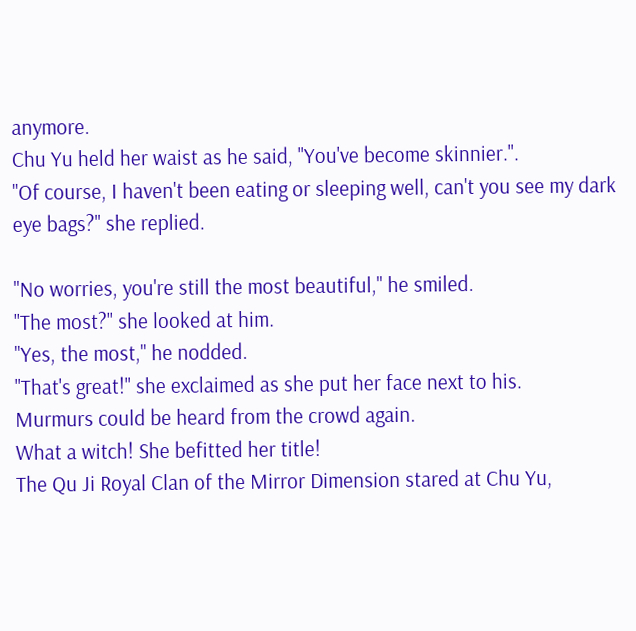anymore.
Chu Yu held her waist as he said, "You've become skinnier.".
"Of course, I haven't been eating or sleeping well, can't you see my dark eye bags?" she replied.

"No worries, you're still the most beautiful," he smiled.
"The most?" she looked at him.
"Yes, the most," he nodded.
"That's great!" she exclaimed as she put her face next to his.
Murmurs could be heard from the crowd again.
What a witch! She befitted her title!
The Qu Ji Royal Clan of the Mirror Dimension stared at Chu Yu,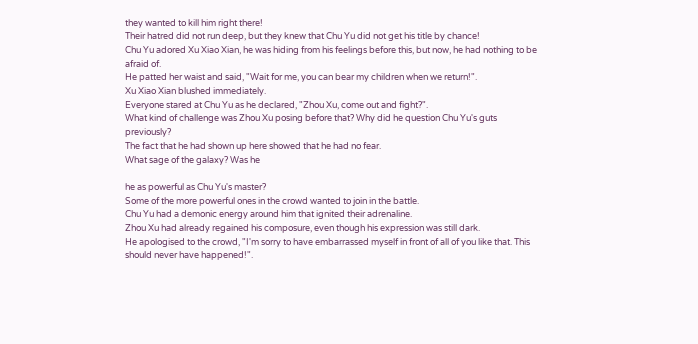they wanted to kill him right there!
Their hatred did not run deep, but they knew that Chu Yu did not get his title by chance!
Chu Yu adored Xu Xiao Xian, he was hiding from his feelings before this, but now, he had nothing to be afraid of.
He patted her waist and said, "Wait for me, you can bear my children when we return!".
Xu Xiao Xian blushed immediately.
Everyone stared at Chu Yu as he declared, "Zhou Xu, come out and fight?".
What kind of challenge was Zhou Xu posing before that? Why did he question Chu Yu's guts previously?
The fact that he had shown up here showed that he had no fear.
What sage of the galaxy? Was he

he as powerful as Chu Yu's master?
Some of the more powerful ones in the crowd wanted to join in the battle.
Chu Yu had a demonic energy around him that ignited their adrenaline.
Zhou Xu had already regained his composure, even though his expression was still dark.
He apologised to the crowd, "I'm sorry to have embarrassed myself in front of all of you like that. This should never have happened!".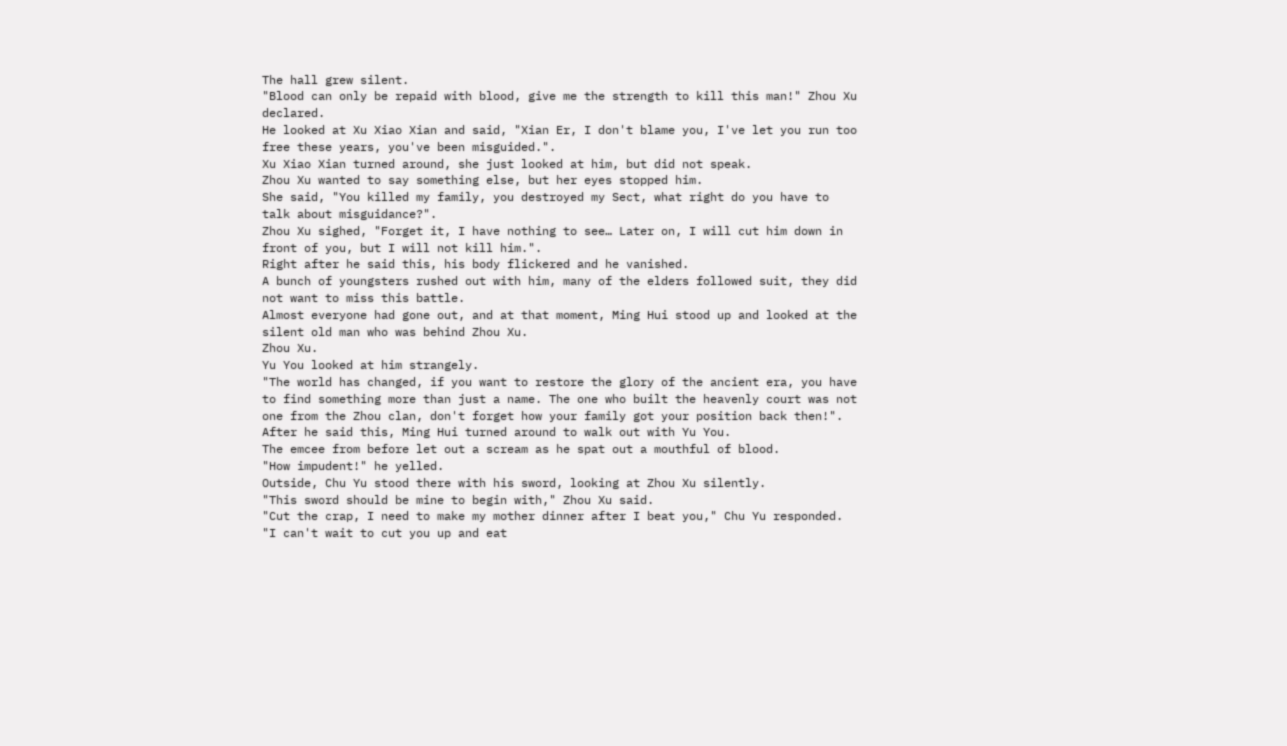The hall grew silent.
"Blood can only be repaid with blood, give me the strength to kill this man!" Zhou Xu declared.
He looked at Xu Xiao Xian and said, "Xian Er, I don't blame you, I've let you run too free these years, you've been misguided.".
Xu Xiao Xian turned around, she just looked at him, but did not speak.
Zhou Xu wanted to say something else, but her eyes stopped him.
She said, "You killed my family, you destroyed my Sect, what right do you have to talk about misguidance?".
Zhou Xu sighed, "Forget it, I have nothing to see… Later on, I will cut him down in front of you, but I will not kill him.".
Right after he said this, his body flickered and he vanished.
A bunch of youngsters rushed out with him, many of the elders followed suit, they did not want to miss this battle.
Almost everyone had gone out, and at that moment, Ming Hui stood up and looked at the silent old man who was behind Zhou Xu.
Zhou Xu.
Yu You looked at him strangely.
"The world has changed, if you want to restore the glory of the ancient era, you have to find something more than just a name. The one who built the heavenly court was not one from the Zhou clan, don't forget how your family got your position back then!".
After he said this, Ming Hui turned around to walk out with Yu You.
The emcee from before let out a scream as he spat out a mouthful of blood.
"How impudent!" he yelled.
Outside, Chu Yu stood there with his sword, looking at Zhou Xu silently.
"This sword should be mine to begin with," Zhou Xu said.
"Cut the crap, I need to make my mother dinner after I beat you," Chu Yu responded.
"I can't wait to cut you up and eat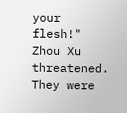your flesh!" Zhou Xu threatened.
They were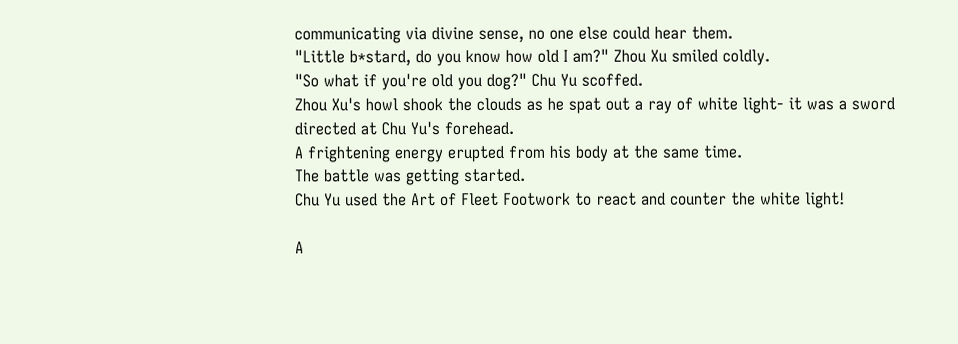communicating via divine sense, no one else could hear them.
"Little b*stard, do you know how old I am?" Zhou Xu smiled coldly.
"So what if you're old you dog?" Chu Yu scoffed.
Zhou Xu's howl shook the clouds as he spat out a ray of white light- it was a sword directed at Chu Yu's forehead.
A frightening energy erupted from his body at the same time.
The battle was getting started.
Chu Yu used the Art of Fleet Footwork to react and counter the white light!

A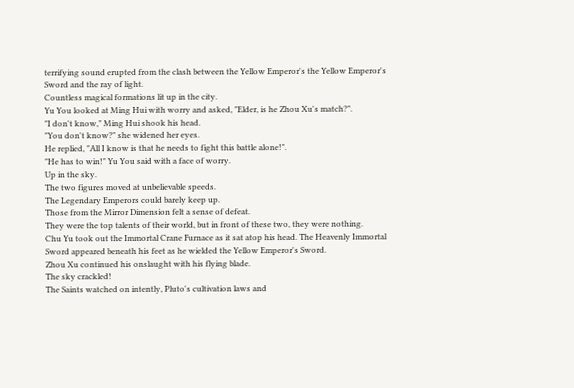terrifying sound erupted from the clash between the Yellow Emperor's the Yellow Emperor's Sword and the ray of light.
Countless magical formations lit up in the city.
Yu You looked at Ming Hui with worry and asked, "Elder, is he Zhou Xu's match?".
"I don't know," Ming Hui shook his head.
"You don't know?" she widened her eyes.
He replied, "All I know is that he needs to fight this battle alone!".
"He has to win!" Yu You said with a face of worry.
Up in the sky.
The two figures moved at unbelievable speeds.
The Legendary Emperors could barely keep up.
Those from the Mirror Dimension felt a sense of defeat.
They were the top talents of their world, but in front of these two, they were nothing.
Chu Yu took out the Immortal Crane Furnace as it sat atop his head. The Heavenly Immortal Sword appeared beneath his feet as he wielded the Yellow Emperor's Sword.
Zhou Xu continued his onslaught with his flying blade.
The sky crackled!
The Saints watched on intently, Pluto's cultivation laws and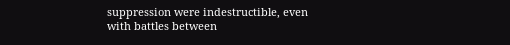suppression were indestructible, even with battles between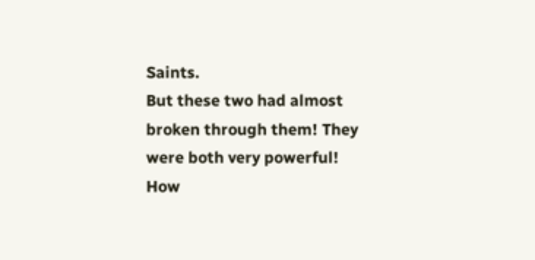Saints.
But these two had almost broken through them! They were both very powerful!
How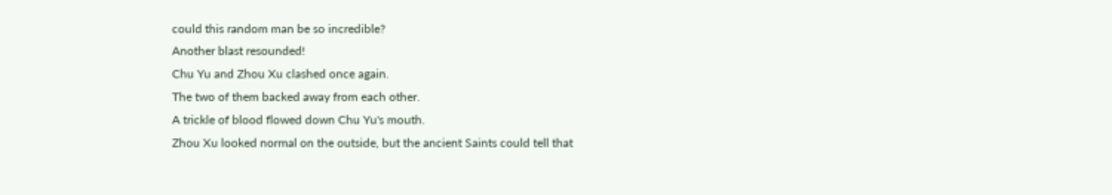could this random man be so incredible?
Another blast resounded!
Chu Yu and Zhou Xu clashed once again.
The two of them backed away from each other.
A trickle of blood flowed down Chu Yu's mouth.
Zhou Xu looked normal on the outside, but the ancient Saints could tell that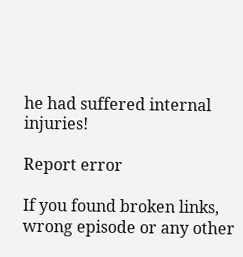he had suffered internal injuries!

Report error

If you found broken links, wrong episode or any other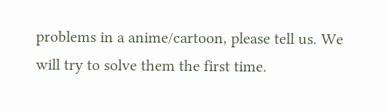problems in a anime/cartoon, please tell us. We will try to solve them the first time.